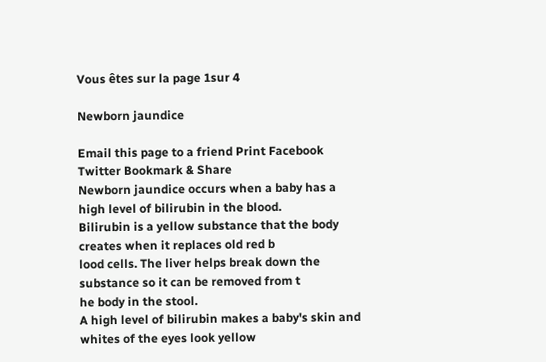Vous êtes sur la page 1sur 4

Newborn jaundice

Email this page to a friend Print Facebook Twitter Bookmark & Share
Newborn jaundice occurs when a baby has a high level of bilirubin in the blood.
Bilirubin is a yellow substance that the body creates when it replaces old red b
lood cells. The liver helps break down the substance so it can be removed from t
he body in the stool.
A high level of bilirubin makes a baby's skin and whites of the eyes look yellow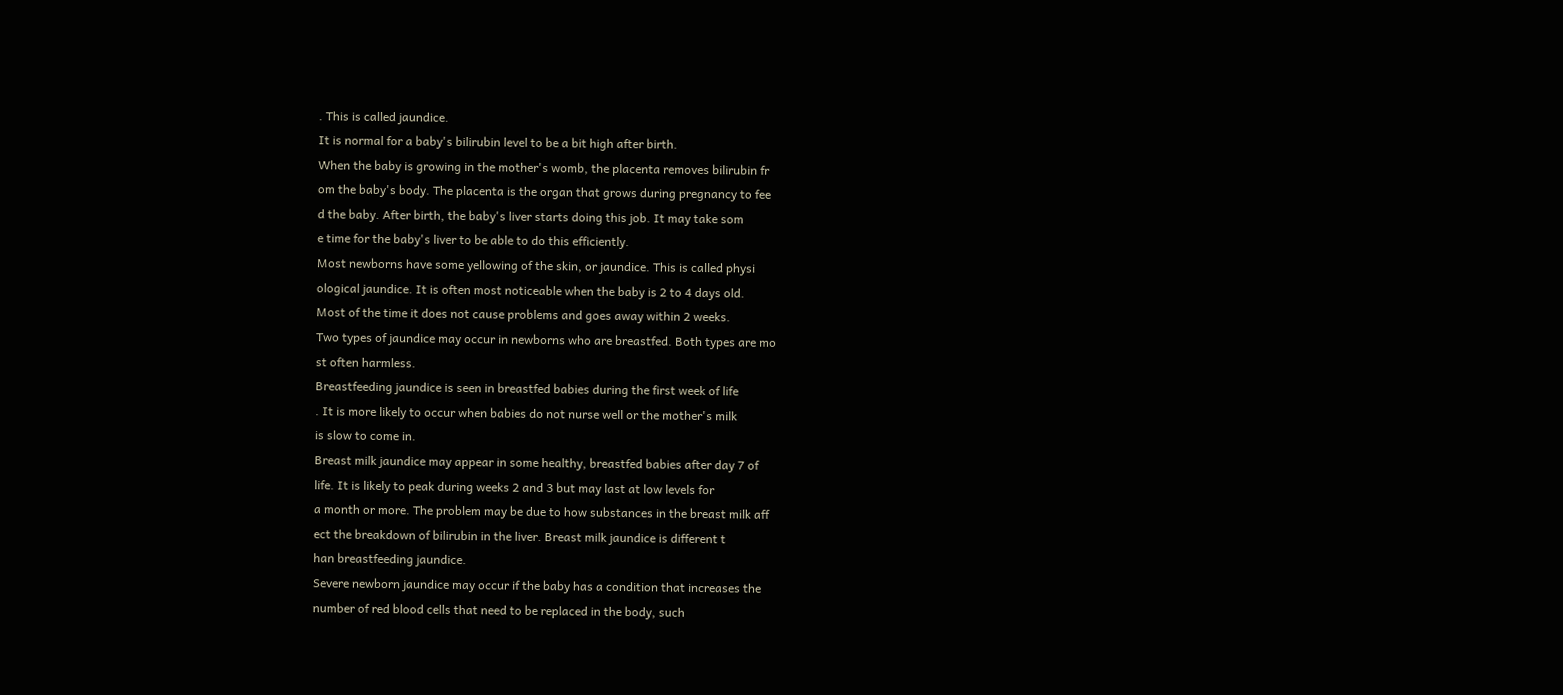. This is called jaundice.
It is normal for a baby's bilirubin level to be a bit high after birth.
When the baby is growing in the mother's womb, the placenta removes bilirubin fr
om the baby's body. The placenta is the organ that grows during pregnancy to fee
d the baby. After birth, the baby's liver starts doing this job. It may take som
e time for the baby's liver to be able to do this efficiently.
Most newborns have some yellowing of the skin, or jaundice. This is called physi
ological jaundice. It is often most noticeable when the baby is 2 to 4 days old.
Most of the time it does not cause problems and goes away within 2 weeks.
Two types of jaundice may occur in newborns who are breastfed. Both types are mo
st often harmless.
Breastfeeding jaundice is seen in breastfed babies during the first week of life
. It is more likely to occur when babies do not nurse well or the mother's milk
is slow to come in.
Breast milk jaundice may appear in some healthy, breastfed babies after day 7 of
life. It is likely to peak during weeks 2 and 3 but may last at low levels for
a month or more. The problem may be due to how substances in the breast milk aff
ect the breakdown of bilirubin in the liver. Breast milk jaundice is different t
han breastfeeding jaundice.
Severe newborn jaundice may occur if the baby has a condition that increases the
number of red blood cells that need to be replaced in the body, such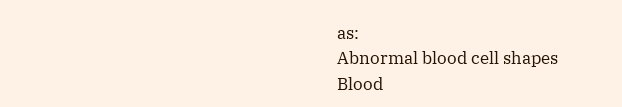as:
Abnormal blood cell shapes
Blood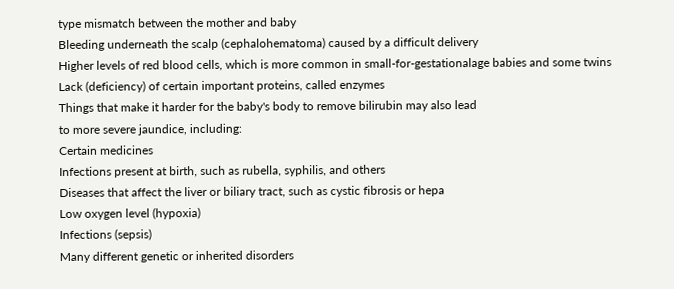type mismatch between the mother and baby
Bleeding underneath the scalp (cephalohematoma) caused by a difficult delivery
Higher levels of red blood cells, which is more common in small-for-gestationalage babies and some twins
Lack (deficiency) of certain important proteins, called enzymes
Things that make it harder for the baby's body to remove bilirubin may also lead
to more severe jaundice, including:
Certain medicines
Infections present at birth, such as rubella, syphilis, and others
Diseases that affect the liver or biliary tract, such as cystic fibrosis or hepa
Low oxygen level (hypoxia)
Infections (sepsis)
Many different genetic or inherited disorders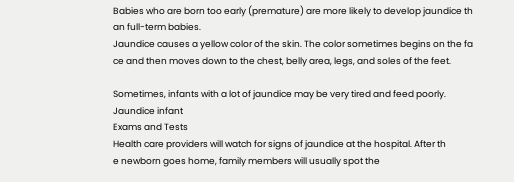Babies who are born too early (premature) are more likely to develop jaundice th
an full-term babies.
Jaundice causes a yellow color of the skin. The color sometimes begins on the fa
ce and then moves down to the chest, belly area, legs, and soles of the feet.

Sometimes, infants with a lot of jaundice may be very tired and feed poorly.
Jaundice infant
Exams and Tests
Health care providers will watch for signs of jaundice at the hospital. After th
e newborn goes home, family members will usually spot the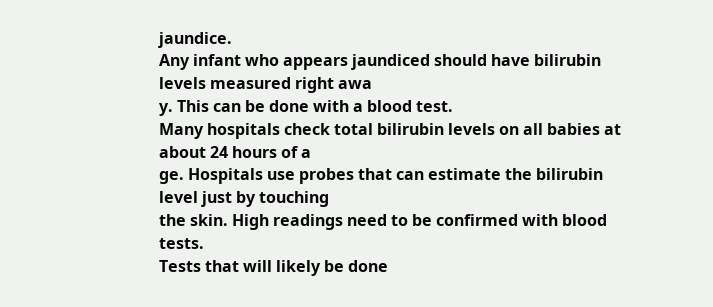jaundice.
Any infant who appears jaundiced should have bilirubin levels measured right awa
y. This can be done with a blood test.
Many hospitals check total bilirubin levels on all babies at about 24 hours of a
ge. Hospitals use probes that can estimate the bilirubin level just by touching
the skin. High readings need to be confirmed with blood tests.
Tests that will likely be done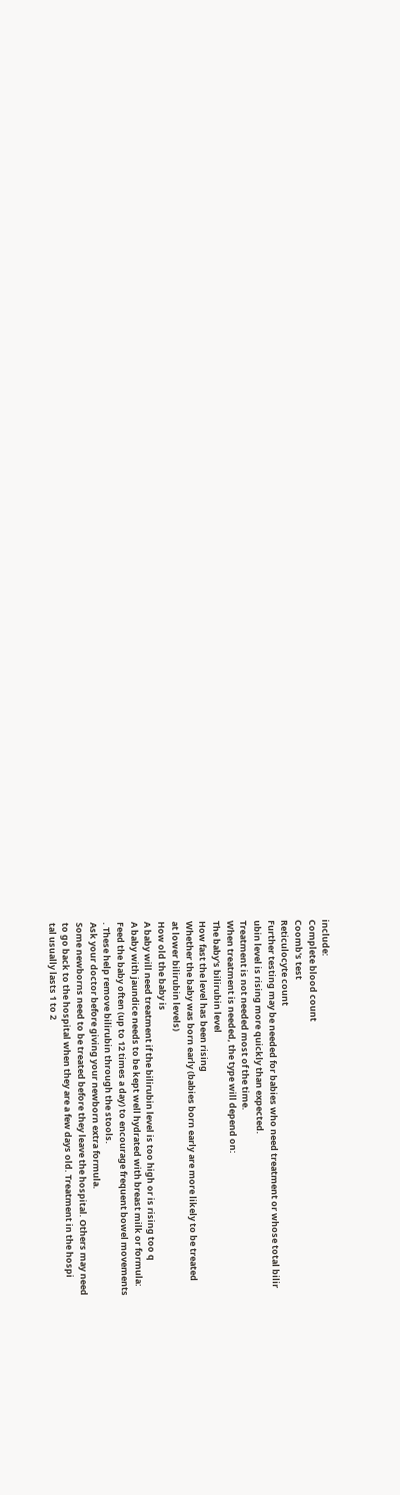include:
Complete blood count
Coomb's test
Reticulocyte count
Further testing may be needed for babies who need treatment or whose total bilir
ubin level is rising more quickly than expected.
Treatment is not needed most of the time.
When treatment is needed, the type will depend on:
The baby's bilirubin level
How fast the level has been rising
Whether the baby was born early (babies born early are more likely to be treated
at lower bilirubin levels)
How old the baby is
A baby will need treatment if the bilirubin level is too high or is rising too q
A baby with jaundice needs to be kept well hydrated with breast milk or formula:
Feed the baby often (up to 12 times a day) to encourage frequent bowel movements
. These help remove bilirubin through the stools.
Ask your doctor before giving your newborn extra formula.
Some newborns need to be treated before they leave the hospital. Others may need
to go back to the hospital when they are a few days old. Treatment in the hospi
tal usually lasts 1 to 2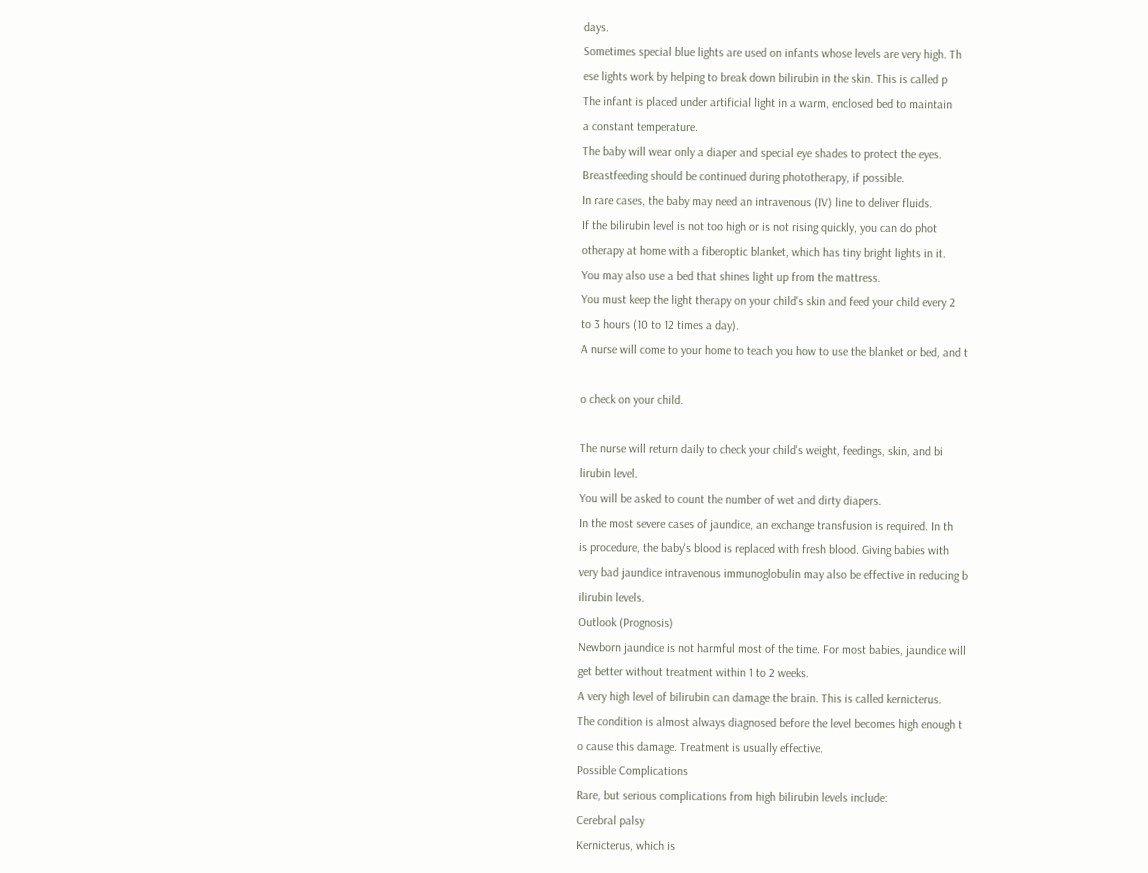days.
Sometimes special blue lights are used on infants whose levels are very high. Th
ese lights work by helping to break down bilirubin in the skin. This is called p
The infant is placed under artificial light in a warm, enclosed bed to maintain
a constant temperature.
The baby will wear only a diaper and special eye shades to protect the eyes.
Breastfeeding should be continued during phototherapy, if possible.
In rare cases, the baby may need an intravenous (IV) line to deliver fluids.
If the bilirubin level is not too high or is not rising quickly, you can do phot
otherapy at home with a fiberoptic blanket, which has tiny bright lights in it.
You may also use a bed that shines light up from the mattress.
You must keep the light therapy on your child's skin and feed your child every 2
to 3 hours (10 to 12 times a day).
A nurse will come to your home to teach you how to use the blanket or bed, and t

o check on your child.

The nurse will return daily to check your child's weight, feedings, skin, and bi
lirubin level.
You will be asked to count the number of wet and dirty diapers.
In the most severe cases of jaundice, an exchange transfusion is required. In th
is procedure, the baby's blood is replaced with fresh blood. Giving babies with
very bad jaundice intravenous immunoglobulin may also be effective in reducing b
ilirubin levels.
Outlook (Prognosis)
Newborn jaundice is not harmful most of the time. For most babies, jaundice will
get better without treatment within 1 to 2 weeks.
A very high level of bilirubin can damage the brain. This is called kernicterus.
The condition is almost always diagnosed before the level becomes high enough t
o cause this damage. Treatment is usually effective.
Possible Complications
Rare, but serious complications from high bilirubin levels include:
Cerebral palsy
Kernicterus, which is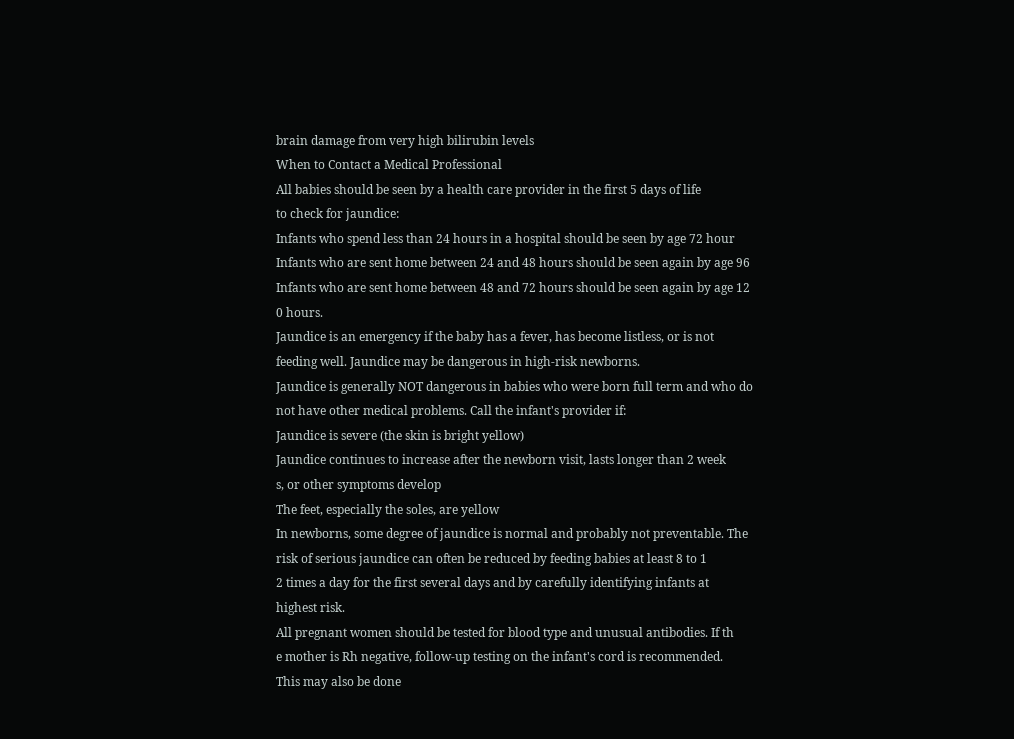brain damage from very high bilirubin levels
When to Contact a Medical Professional
All babies should be seen by a health care provider in the first 5 days of life
to check for jaundice:
Infants who spend less than 24 hours in a hospital should be seen by age 72 hour
Infants who are sent home between 24 and 48 hours should be seen again by age 96
Infants who are sent home between 48 and 72 hours should be seen again by age 12
0 hours.
Jaundice is an emergency if the baby has a fever, has become listless, or is not
feeding well. Jaundice may be dangerous in high-risk newborns.
Jaundice is generally NOT dangerous in babies who were born full term and who do
not have other medical problems. Call the infant's provider if:
Jaundice is severe (the skin is bright yellow)
Jaundice continues to increase after the newborn visit, lasts longer than 2 week
s, or other symptoms develop
The feet, especially the soles, are yellow
In newborns, some degree of jaundice is normal and probably not preventable. The
risk of serious jaundice can often be reduced by feeding babies at least 8 to 1
2 times a day for the first several days and by carefully identifying infants at
highest risk.
All pregnant women should be tested for blood type and unusual antibodies. If th
e mother is Rh negative, follow-up testing on the infant's cord is recommended.
This may also be done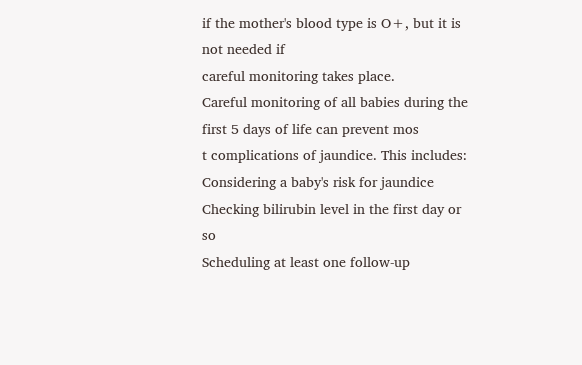if the mother's blood type is O+, but it is not needed if
careful monitoring takes place.
Careful monitoring of all babies during the first 5 days of life can prevent mos
t complications of jaundice. This includes:
Considering a baby's risk for jaundice
Checking bilirubin level in the first day or so
Scheduling at least one follow-up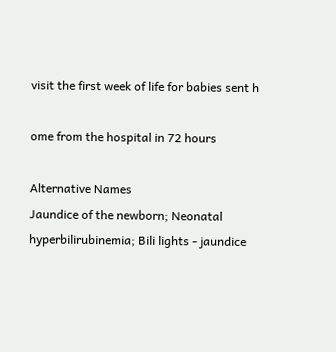visit the first week of life for babies sent h

ome from the hospital in 72 hours

Alternative Names
Jaundice of the newborn; Neonatal hyperbilirubinemia; Bili lights - jaundice